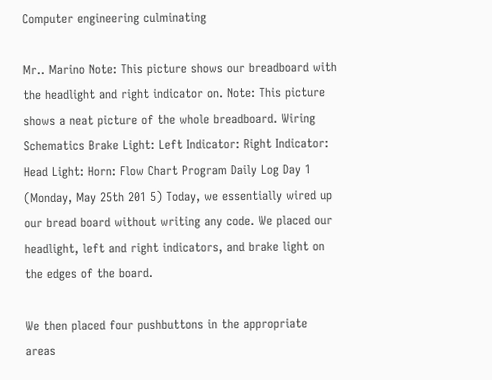Computer engineering culminating

Mr.. Marino Note: This picture shows our breadboard with the headlight and right indicator on. Note: This picture shows a neat picture of the whole breadboard. Wiring Schematics Brake Light: Left Indicator: Right Indicator: Head Light: Horn: Flow Chart Program Daily Log Day 1 (Monday, May 25th 201 5) Today, we essentially wired up our bread board without writing any code. We placed our headlight, left and right indicators, and brake light on the edges of the board.

We then placed four pushbuttons in the appropriate areas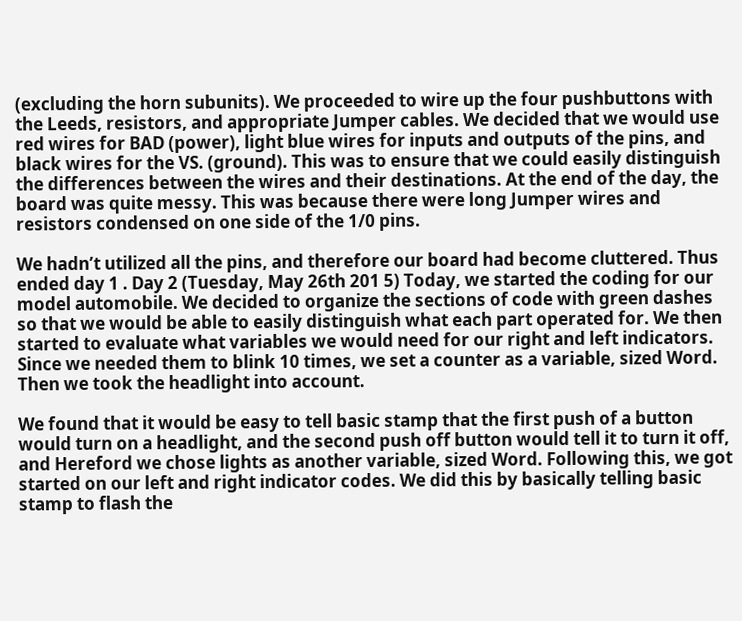(excluding the horn subunits). We proceeded to wire up the four pushbuttons with the Leeds, resistors, and appropriate Jumper cables. We decided that we would use red wires for BAD (power), light blue wires for inputs and outputs of the pins, and black wires for the VS. (ground). This was to ensure that we could easily distinguish the differences between the wires and their destinations. At the end of the day, the board was quite messy. This was because there were long Jumper wires and resistors condensed on one side of the 1/0 pins.

We hadn’t utilized all the pins, and therefore our board had become cluttered. Thus ended day 1 . Day 2 (Tuesday, May 26th 201 5) Today, we started the coding for our model automobile. We decided to organize the sections of code with green dashes so that we would be able to easily distinguish what each part operated for. We then started to evaluate what variables we would need for our right and left indicators. Since we needed them to blink 10 times, we set a counter as a variable, sized Word. Then we took the headlight into account.

We found that it would be easy to tell basic stamp that the first push of a button would turn on a headlight, and the second push off button would tell it to turn it off, and Hereford we chose lights as another variable, sized Word. Following this, we got started on our left and right indicator codes. We did this by basically telling basic stamp to flash the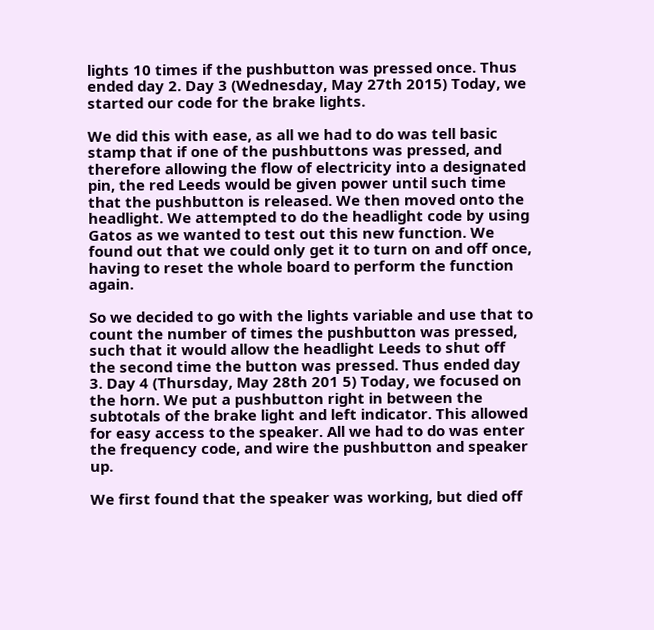lights 10 times if the pushbutton was pressed once. Thus ended day 2. Day 3 (Wednesday, May 27th 2015) Today, we started our code for the brake lights.

We did this with ease, as all we had to do was tell basic stamp that if one of the pushbuttons was pressed, and therefore allowing the flow of electricity into a designated pin, the red Leeds would be given power until such time that the pushbutton is released. We then moved onto the headlight. We attempted to do the headlight code by using Gatos as we wanted to test out this new function. We found out that we could only get it to turn on and off once, having to reset the whole board to perform the function again.

So we decided to go with the lights variable and use that to count the number of times the pushbutton was pressed, such that it would allow the headlight Leeds to shut off the second time the button was pressed. Thus ended day 3. Day 4 (Thursday, May 28th 201 5) Today, we focused on the horn. We put a pushbutton right in between the subtotals of the brake light and left indicator. This allowed for easy access to the speaker. All we had to do was enter the frequency code, and wire the pushbutton and speaker up.

We first found that the speaker was working, but died off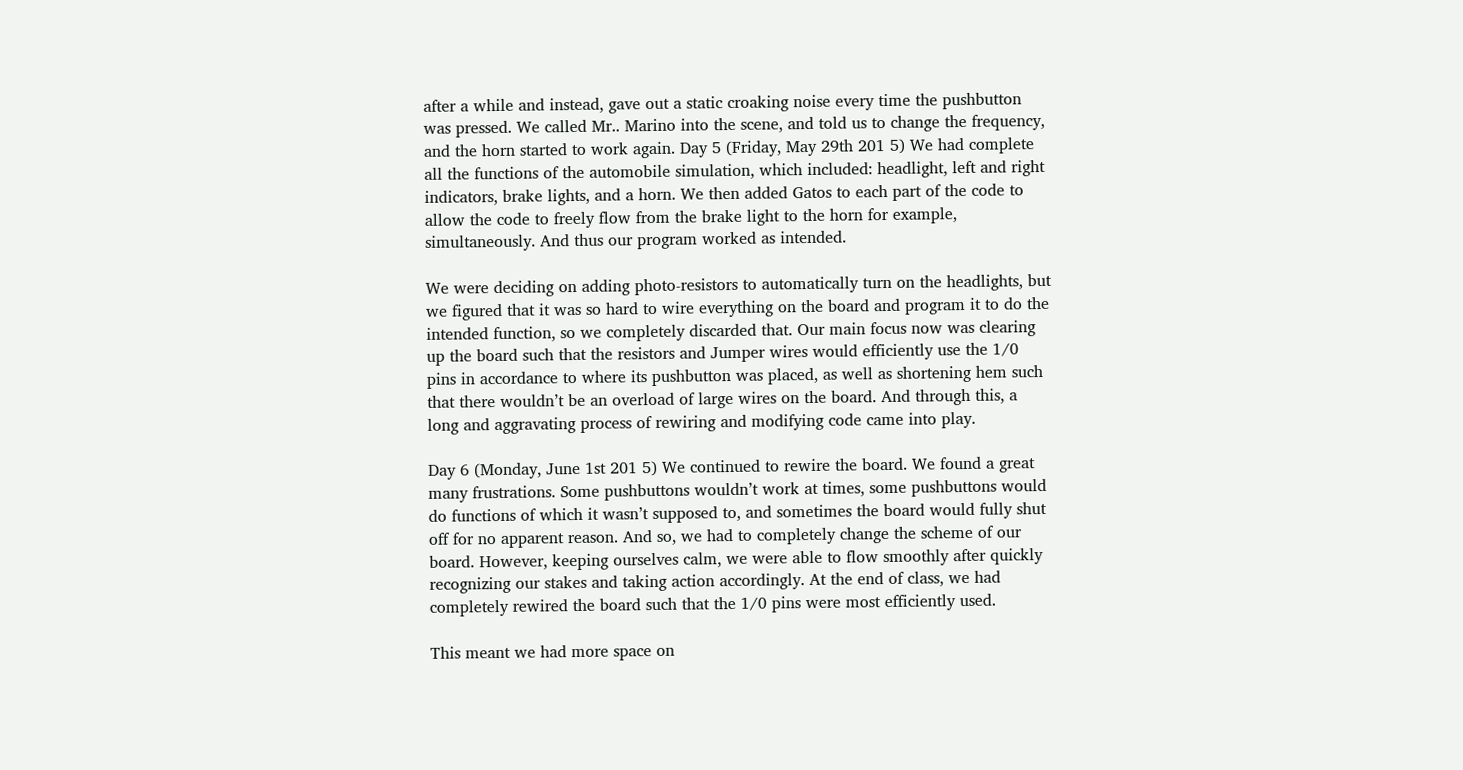after a while and instead, gave out a static croaking noise every time the pushbutton was pressed. We called Mr.. Marino into the scene, and told us to change the frequency, and the horn started to work again. Day 5 (Friday, May 29th 201 5) We had complete all the functions of the automobile simulation, which included: headlight, left and right indicators, brake lights, and a horn. We then added Gatos to each part of the code to allow the code to freely flow from the brake light to the horn for example, simultaneously. And thus our program worked as intended.

We were deciding on adding photo-resistors to automatically turn on the headlights, but we figured that it was so hard to wire everything on the board and program it to do the intended function, so we completely discarded that. Our main focus now was clearing up the board such that the resistors and Jumper wires would efficiently use the 1/0 pins in accordance to where its pushbutton was placed, as well as shortening hem such that there wouldn’t be an overload of large wires on the board. And through this, a long and aggravating process of rewiring and modifying code came into play.

Day 6 (Monday, June 1st 201 5) We continued to rewire the board. We found a great many frustrations. Some pushbuttons wouldn’t work at times, some pushbuttons would do functions of which it wasn’t supposed to, and sometimes the board would fully shut off for no apparent reason. And so, we had to completely change the scheme of our board. However, keeping ourselves calm, we were able to flow smoothly after quickly recognizing our stakes and taking action accordingly. At the end of class, we had completely rewired the board such that the 1/0 pins were most efficiently used.

This meant we had more space on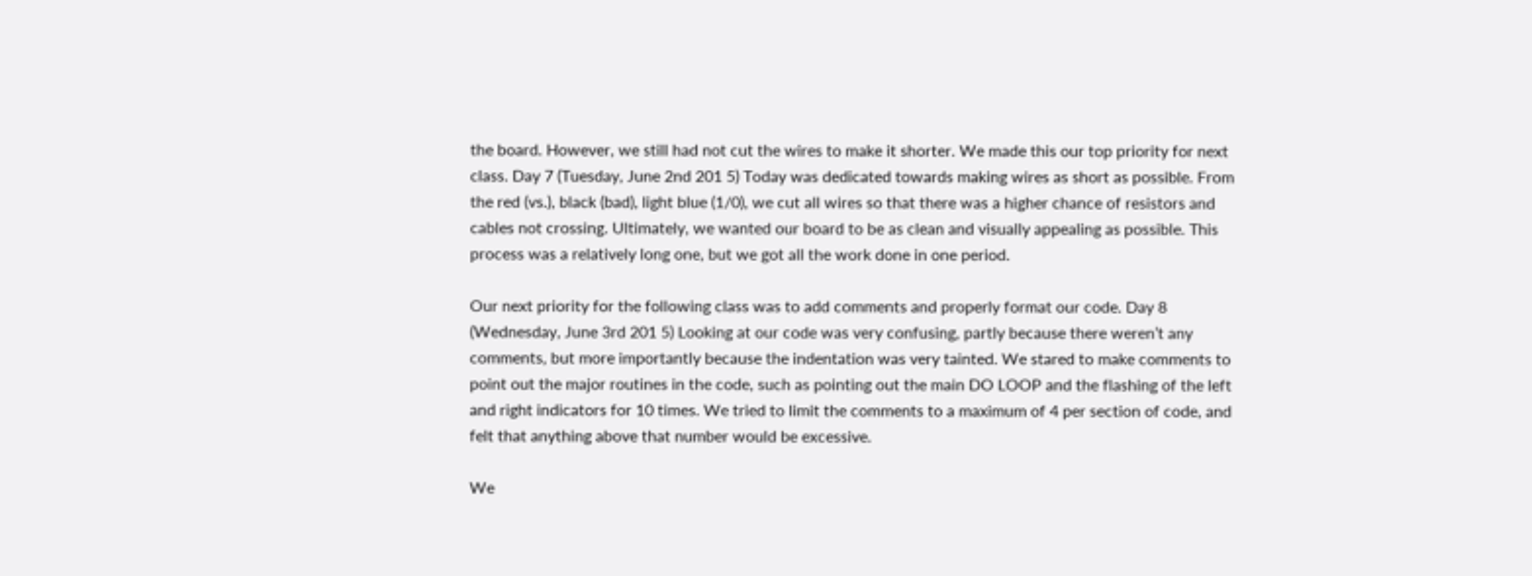the board. However, we still had not cut the wires to make it shorter. We made this our top priority for next class. Day 7 (Tuesday, June 2nd 201 5) Today was dedicated towards making wires as short as possible. From the red (vs.), black (bad), light blue (1/0), we cut all wires so that there was a higher chance of resistors and cables not crossing. Ultimately, we wanted our board to be as clean and visually appealing as possible. This process was a relatively long one, but we got all the work done in one period.

Our next priority for the following class was to add comments and properly format our code. Day 8 (Wednesday, June 3rd 201 5) Looking at our code was very confusing, partly because there weren’t any comments, but more importantly because the indentation was very tainted. We stared to make comments to point out the major routines in the code, such as pointing out the main DO LOOP and the flashing of the left and right indicators for 10 times. We tried to limit the comments to a maximum of 4 per section of code, and felt that anything above that number would be excessive.

We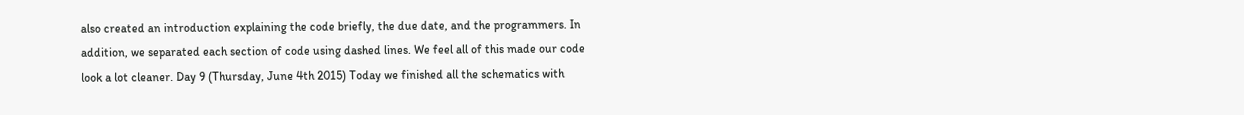also created an introduction explaining the code briefly, the due date, and the programmers. In addition, we separated each section of code using dashed lines. We feel all of this made our code look a lot cleaner. Day 9 (Thursday, June 4th 2015) Today we finished all the schematics with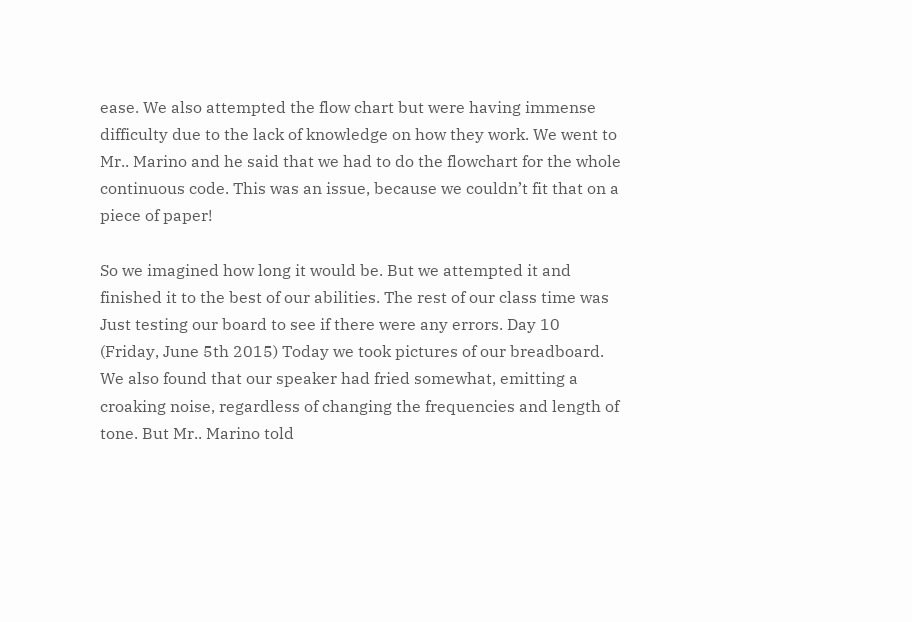ease. We also attempted the flow chart but were having immense difficulty due to the lack of knowledge on how they work. We went to Mr.. Marino and he said that we had to do the flowchart for the whole continuous code. This was an issue, because we couldn’t fit that on a piece of paper!

So we imagined how long it would be. But we attempted it and finished it to the best of our abilities. The rest of our class time was Just testing our board to see if there were any errors. Day 10 (Friday, June 5th 2015) Today we took pictures of our breadboard. We also found that our speaker had fried somewhat, emitting a croaking noise, regardless of changing the frequencies and length of tone. But Mr.. Marino told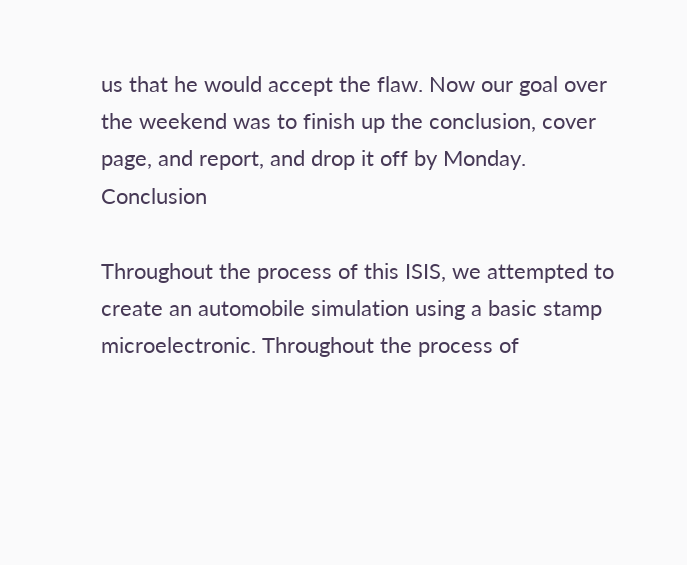us that he would accept the flaw. Now our goal over the weekend was to finish up the conclusion, cover page, and report, and drop it off by Monday. Conclusion

Throughout the process of this ISIS, we attempted to create an automobile simulation using a basic stamp microelectronic. Throughout the process of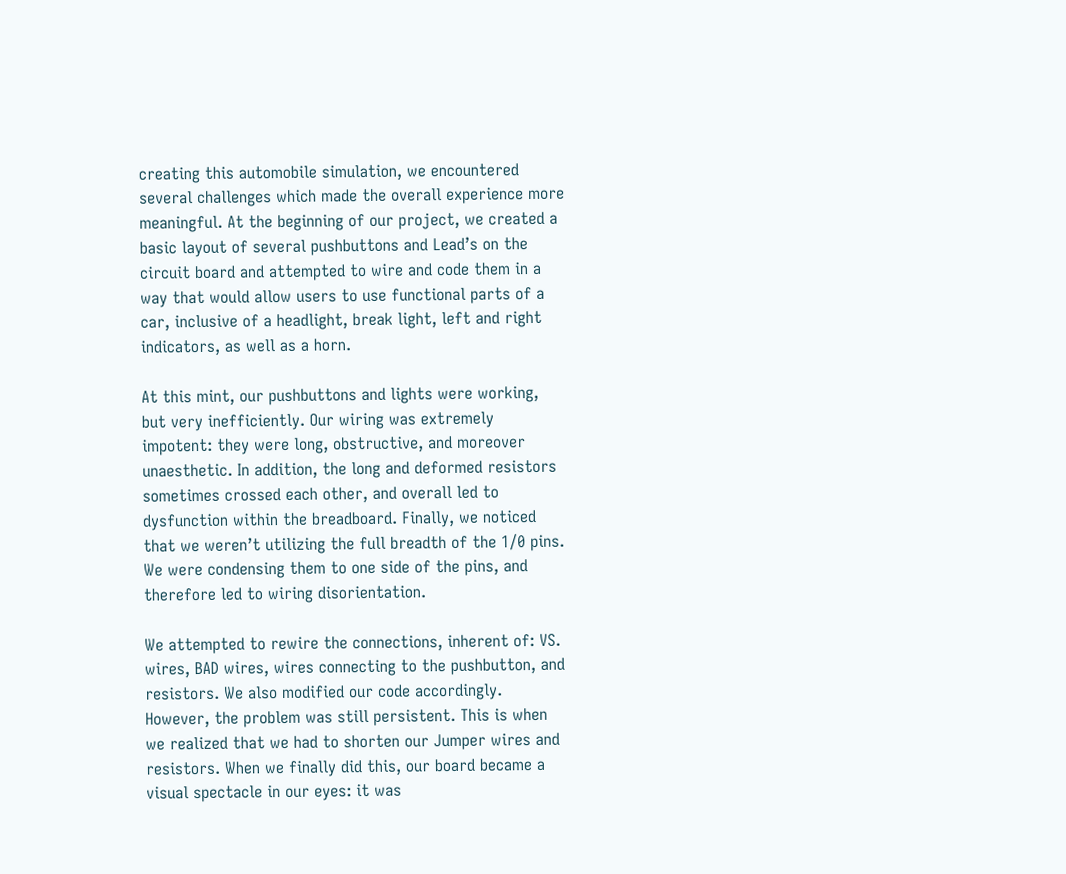creating this automobile simulation, we encountered several challenges which made the overall experience more meaningful. At the beginning of our project, we created a basic layout of several pushbuttons and Lead’s on the circuit board and attempted to wire and code them in a way that would allow users to use functional parts of a car, inclusive of a headlight, break light, left and right indicators, as well as a horn.

At this mint, our pushbuttons and lights were working, but very inefficiently. Our wiring was extremely impotent: they were long, obstructive, and moreover unaesthetic. In addition, the long and deformed resistors sometimes crossed each other, and overall led to dysfunction within the breadboard. Finally, we noticed that we weren’t utilizing the full breadth of the 1/0 pins. We were condensing them to one side of the pins, and therefore led to wiring disorientation.

We attempted to rewire the connections, inherent of: VS. wires, BAD wires, wires connecting to the pushbutton, and resistors. We also modified our code accordingly. However, the problem was still persistent. This is when we realized that we had to shorten our Jumper wires and resistors. When we finally did this, our board became a visual spectacle in our eyes: it was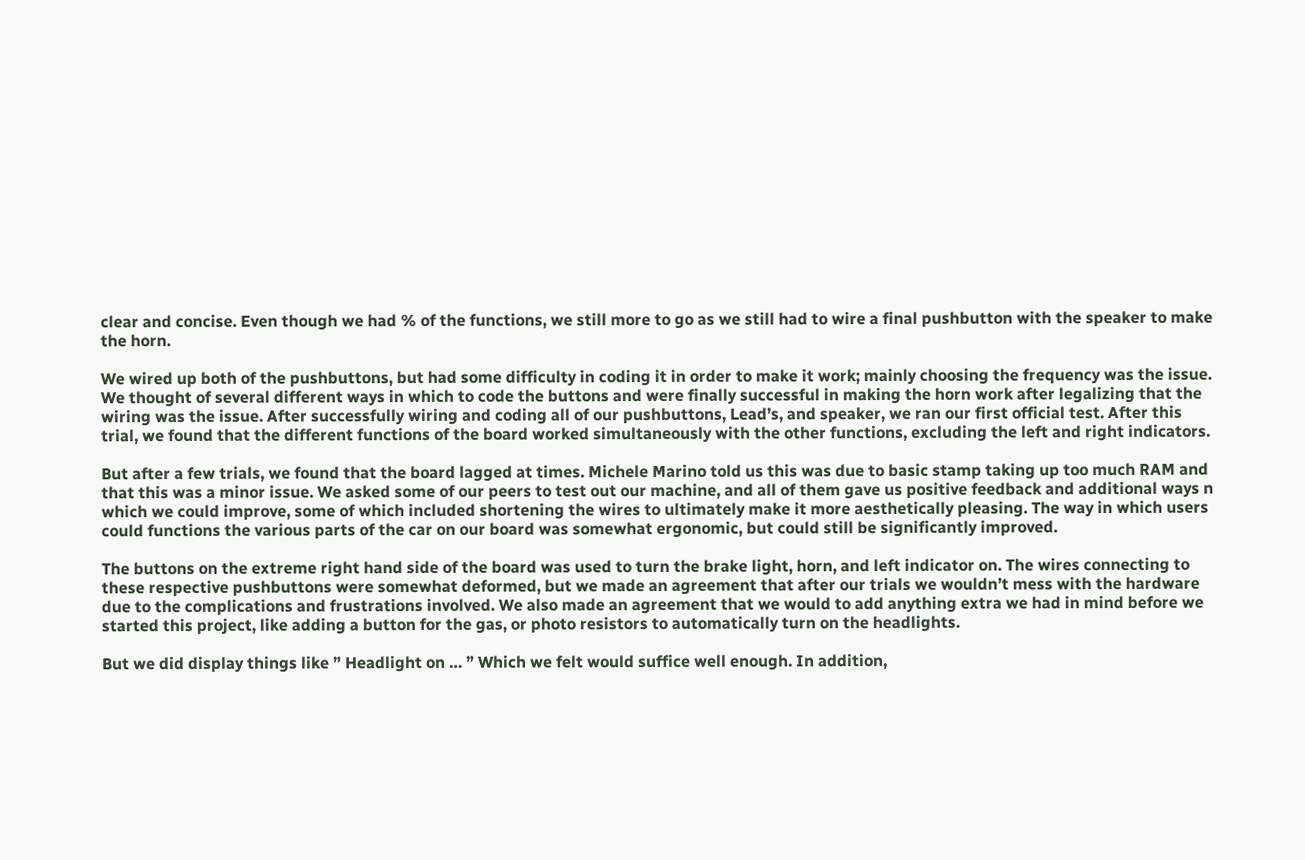clear and concise. Even though we had % of the functions, we still more to go as we still had to wire a final pushbutton with the speaker to make the horn.

We wired up both of the pushbuttons, but had some difficulty in coding it in order to make it work; mainly choosing the frequency was the issue. We thought of several different ways in which to code the buttons and were finally successful in making the horn work after legalizing that the wiring was the issue. After successfully wiring and coding all of our pushbuttons, Lead’s, and speaker, we ran our first official test. After this trial, we found that the different functions of the board worked simultaneously with the other functions, excluding the left and right indicators.

But after a few trials, we found that the board lagged at times. Michele Marino told us this was due to basic stamp taking up too much RAM and that this was a minor issue. We asked some of our peers to test out our machine, and all of them gave us positive feedback and additional ways n which we could improve, some of which included shortening the wires to ultimately make it more aesthetically pleasing. The way in which users could functions the various parts of the car on our board was somewhat ergonomic, but could still be significantly improved.

The buttons on the extreme right hand side of the board was used to turn the brake light, horn, and left indicator on. The wires connecting to these respective pushbuttons were somewhat deformed, but we made an agreement that after our trials we wouldn’t mess with the hardware due to the complications and frustrations involved. We also made an agreement that we would to add anything extra we had in mind before we started this project, like adding a button for the gas, or photo resistors to automatically turn on the headlights.

But we did display things like ” Headlight on … ” Which we felt would suffice well enough. In addition,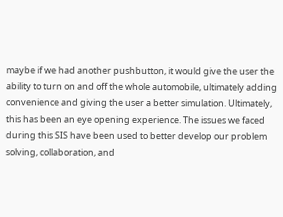maybe if we had another pushbutton, it would give the user the ability to turn on and off the whole automobile, ultimately adding convenience and giving the user a better simulation. Ultimately, this has been an eye opening experience. The issues we faced during this SIS have been used to better develop our problem solving, collaboration, and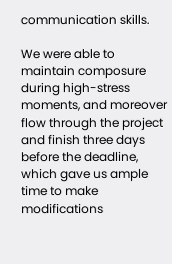communication skills.

We were able to maintain composure during high-stress moments, and moreover flow through the project and finish three days before the deadline, which gave us ample time to make modifications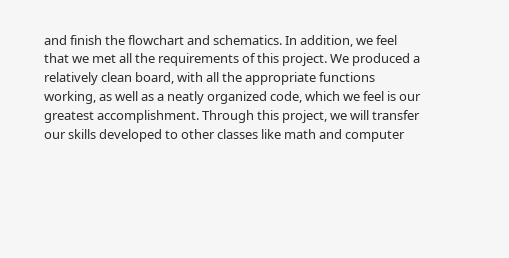and finish the flowchart and schematics. In addition, we feel that we met all the requirements of this project. We produced a relatively clean board, with all the appropriate functions working, as well as a neatly organized code, which we feel is our greatest accomplishment. Through this project, we will transfer our skills developed to other classes like math and computer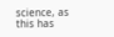science, as this has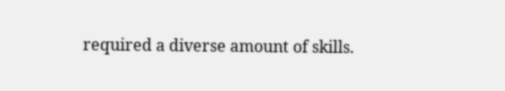required a diverse amount of skills.